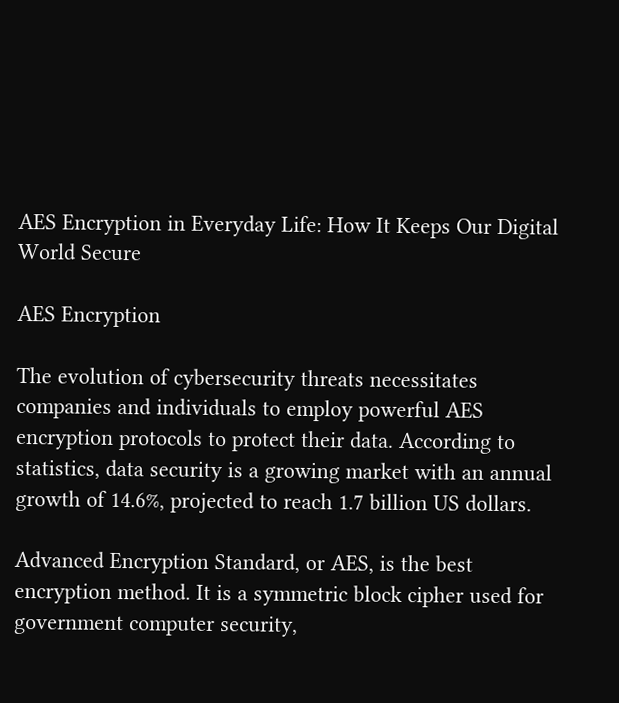AES Encryption in Everyday Life: How It Keeps Our Digital World Secure

AES Encryption

The evolution of cybersecurity threats necessitates companies and individuals to employ powerful AES encryption protocols to protect their data. According to statistics, data security is a growing market with an annual growth of 14.6%, projected to reach 1.7 billion US dollars.

Advanced Encryption Standard, or AES, is the best encryption method. It is a symmetric block cipher used for government computer security,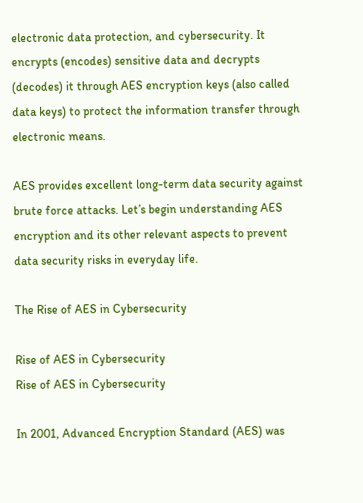electronic data protection, and cybersecurity. It encrypts (encodes) sensitive data and decrypts (decodes) it through AES encryption keys (also called data keys) to protect the information transfer through electronic means.

AES provides excellent long-term data security against brute force attacks. Let’s begin understanding AES encryption and its other relevant aspects to prevent data security risks in everyday life.

The Rise of AES in Cybersecurity

Rise of AES in Cybersecurity
Rise of AES in Cybersecurity

In 2001, Advanced Encryption Standard (AES) was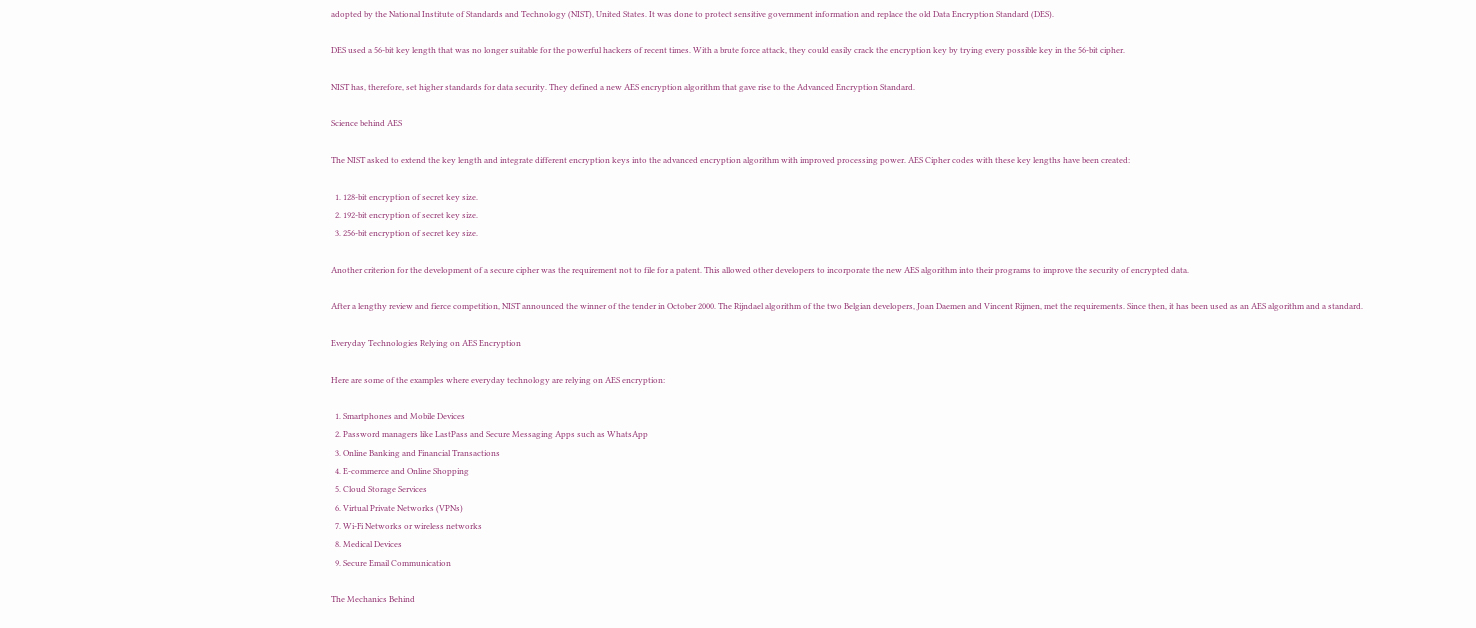adopted by the National Institute of Standards and Technology (NIST), United States. It was done to protect sensitive government information and replace the old Data Encryption Standard (DES).

DES used a 56-bit key length that was no longer suitable for the powerful hackers of recent times. With a brute force attack, they could easily crack the encryption key by trying every possible key in the 56-bit cipher.

NIST has, therefore, set higher standards for data security. They defined a new AES encryption algorithm that gave rise to the Advanced Encryption Standard.

Science behind AES

The NIST asked to extend the key length and integrate different encryption keys into the advanced encryption algorithm with improved processing power. AES Cipher codes with these key lengths have been created:

  1. 128-bit encryption of secret key size.
  2. 192-bit encryption of secret key size.
  3. 256-bit encryption of secret key size.

Another criterion for the development of a secure cipher was the requirement not to file for a patent. This allowed other developers to incorporate the new AES algorithm into their programs to improve the security of encrypted data.

After a lengthy review and fierce competition, NIST announced the winner of the tender in October 2000. The Rijndael algorithm of the two Belgian developers, Joan Daemen and Vincent Rijmen, met the requirements. Since then, it has been used as an AES algorithm and a standard.

Everyday Technologies Relying on AES Encryption

Here are some of the examples where everyday technology are relying on AES encryption:

  1. Smartphones and Mobile Devices
  2. Password managers like LastPass and Secure Messaging Apps such as WhatsApp
  3. Online Banking and Financial Transactions
  4. E-commerce and Online Shopping
  5. Cloud Storage Services
  6. Virtual Private Networks (VPNs)
  7. Wi-Fi Networks or wireless networks
  8. Medical Devices
  9. Secure Email Communication

The Mechanics Behind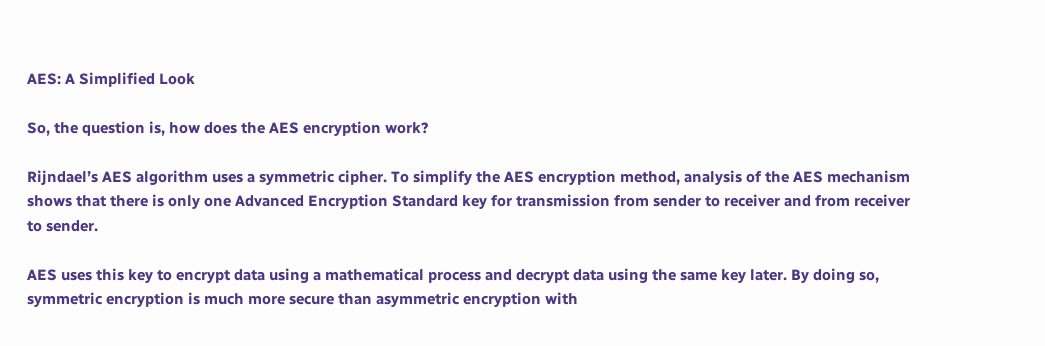AES: A Simplified Look

So, the question is, how does the AES encryption work?

Rijndael’s AES algorithm uses a symmetric cipher. To simplify the AES encryption method, analysis of the AES mechanism shows that there is only one Advanced Encryption Standard key for transmission from sender to receiver and from receiver to sender.

AES uses this key to encrypt data using a mathematical process and decrypt data using the same key later. By doing so, symmetric encryption is much more secure than asymmetric encryption with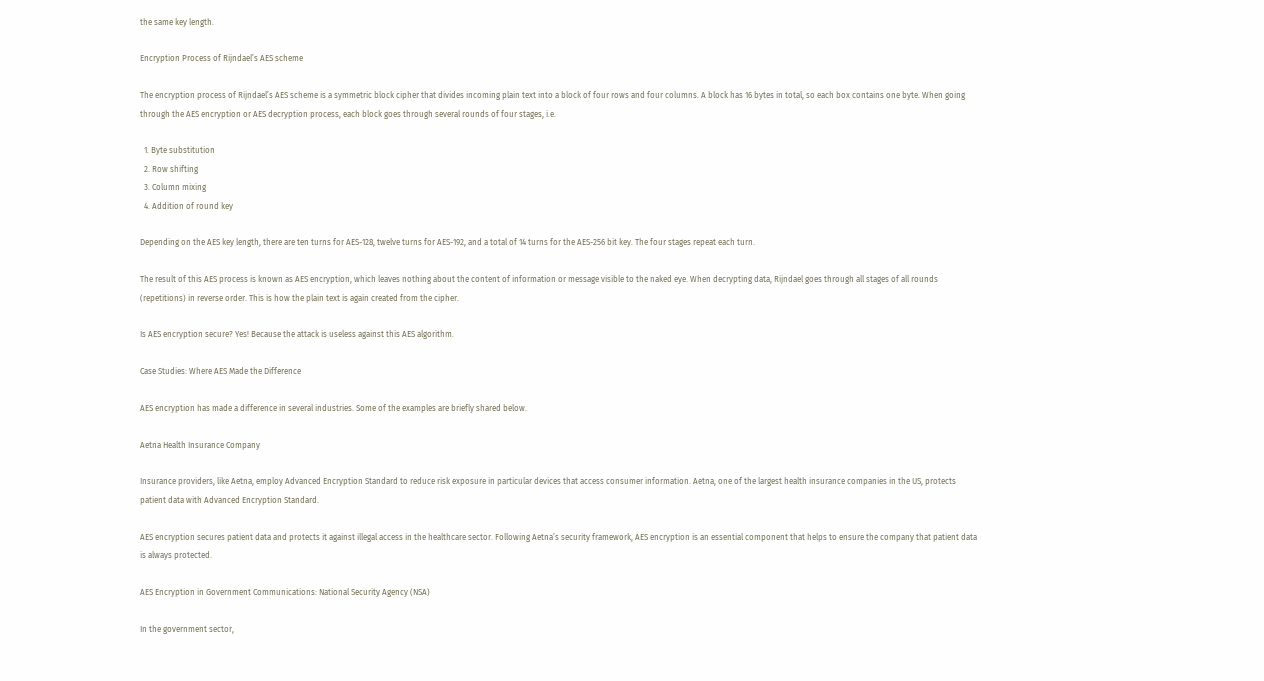the same key length.

Encryption Process of Rijndael’s AES scheme

The encryption process of Rijndael’s AES scheme is a symmetric block cipher that divides incoming plain text into a block of four rows and four columns. A block has 16 bytes in total, so each box contains one byte. When going through the AES encryption or AES decryption process, each block goes through several rounds of four stages, i.e.

  1. Byte substitution
  2. Row shifting
  3. Column mixing
  4. Addition of round key

Depending on the AES key length, there are ten turns for AES-128, twelve turns for AES-192, and a total of 14 turns for the AES-256 bit key. The four stages repeat each turn.

The result of this AES process is known as AES encryption, which leaves nothing about the content of information or message visible to the naked eye. When decrypting data, Rijndael goes through all stages of all rounds (repetitions) in reverse order. This is how the plain text is again created from the cipher.

Is AES encryption secure? Yes! Because the attack is useless against this AES algorithm.

Case Studies: Where AES Made the Difference

AES encryption has made a difference in several industries. Some of the examples are briefly shared below.

Aetna Health Insurance Company

Insurance providers, like Aetna, employ Advanced Encryption Standard to reduce risk exposure in particular devices that access consumer information. Aetna, one of the largest health insurance companies in the US, protects patient data with Advanced Encryption Standard.

AES encryption secures patient data and protects it against illegal access in the healthcare sector. Following Aetna’s security framework, AES encryption is an essential component that helps to ensure the company that patient data is always protected.

AES Encryption in Government Communications: National Security Agency (NSA)

In the government sector,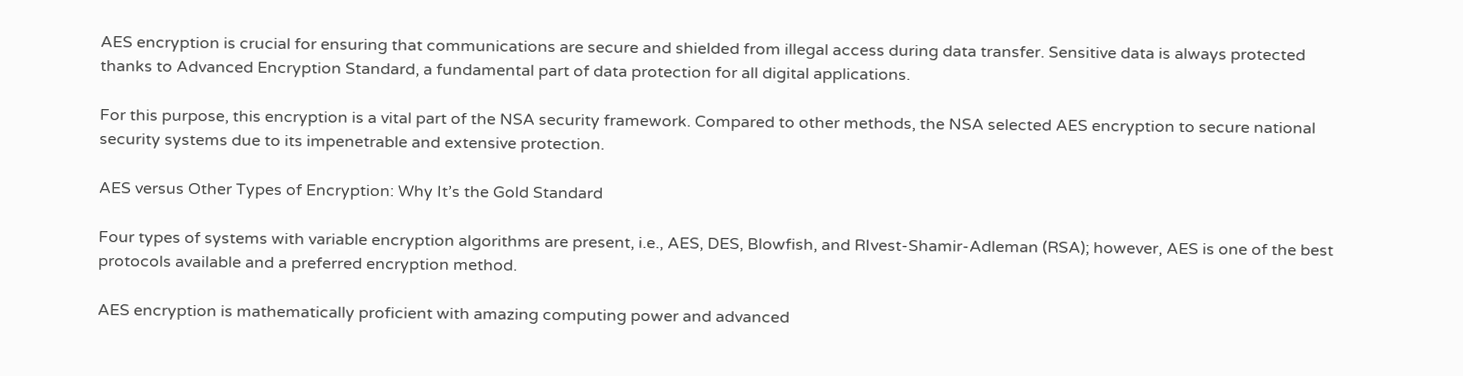AES encryption is crucial for ensuring that communications are secure and shielded from illegal access during data transfer. Sensitive data is always protected thanks to Advanced Encryption Standard, a fundamental part of data protection for all digital applications.

For this purpose, this encryption is a vital part of the NSA security framework. Compared to other methods, the NSA selected AES encryption to secure national security systems due to its impenetrable and extensive protection.

AES versus Other Types of Encryption: Why It’s the Gold Standard

Four types of systems with variable encryption algorithms are present, i.e., AES, DES, Blowfish, and RIvest-Shamir-Adleman (RSA); however, AES is one of the best protocols available and a preferred encryption method.

AES encryption is mathematically proficient with amazing computing power and advanced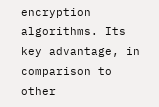encryption algorithms. Its key advantage, in comparison to other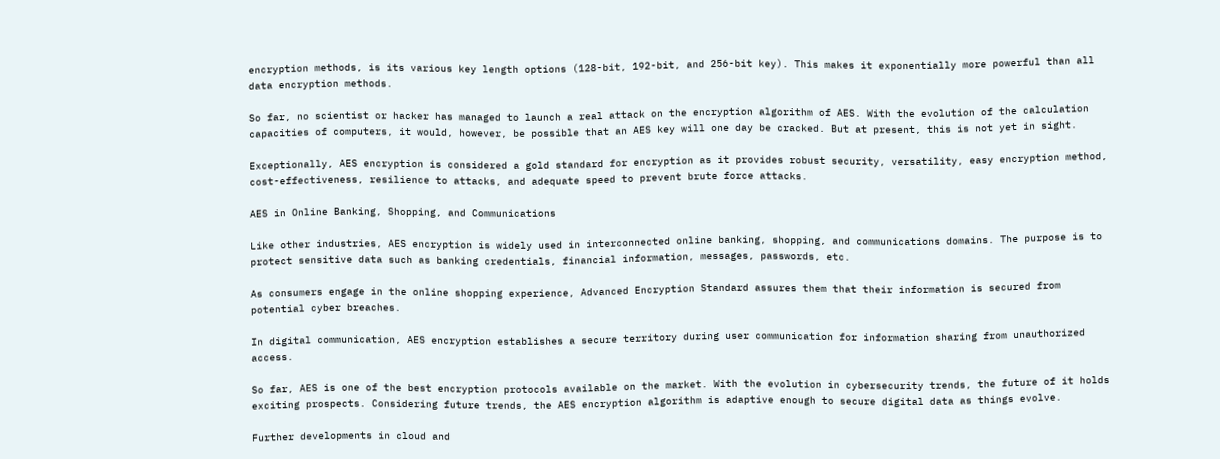encryption methods, is its various key length options (128-bit, 192-bit, and 256-bit key). This makes it exponentially more powerful than all data encryption methods.

So far, no scientist or hacker has managed to launch a real attack on the encryption algorithm of AES. With the evolution of the calculation capacities of computers, it would, however, be possible that an AES key will one day be cracked. But at present, this is not yet in sight.

Exceptionally, AES encryption is considered a gold standard for encryption as it provides robust security, versatility, easy encryption method, cost-effectiveness, resilience to attacks, and adequate speed to prevent brute force attacks.

AES in Online Banking, Shopping, and Communications

Like other industries, AES encryption is widely used in interconnected online banking, shopping, and communications domains. The purpose is to protect sensitive data such as banking credentials, financial information, messages, passwords, etc.

As consumers engage in the online shopping experience, Advanced Encryption Standard assures them that their information is secured from potential cyber breaches.

In digital communication, AES encryption establishes a secure territory during user communication for information sharing from unauthorized access.

So far, AES is one of the best encryption protocols available on the market. With the evolution in cybersecurity trends, the future of it holds exciting prospects. Considering future trends, the AES encryption algorithm is adaptive enough to secure digital data as things evolve.

Further developments in cloud and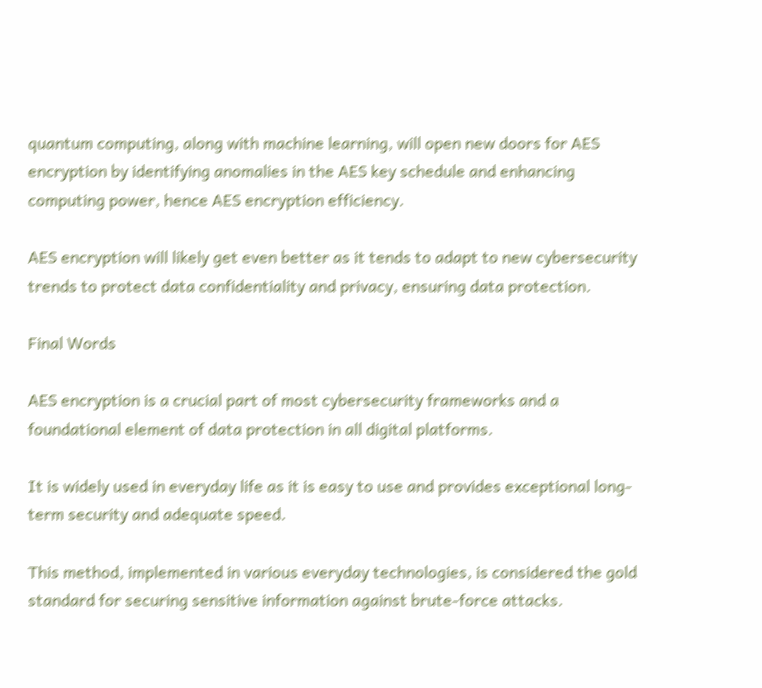quantum computing, along with machine learning, will open new doors for AES encryption by identifying anomalies in the AES key schedule and enhancing computing power, hence AES encryption efficiency.

AES encryption will likely get even better as it tends to adapt to new cybersecurity trends to protect data confidentiality and privacy, ensuring data protection.

Final Words

AES encryption is a crucial part of most cybersecurity frameworks and a foundational element of data protection in all digital platforms.

It is widely used in everyday life as it is easy to use and provides exceptional long-term security and adequate speed.

This method, implemented in various everyday technologies, is considered the gold standard for securing sensitive information against brute-force attacks.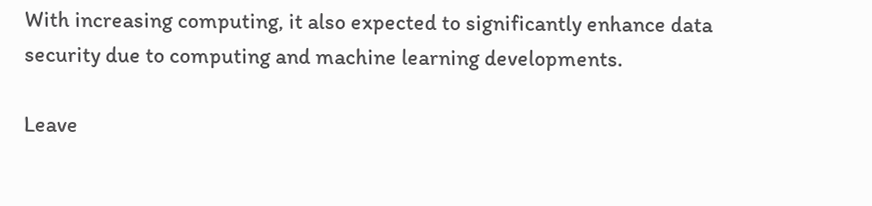With increasing computing, it also expected to significantly enhance data security due to computing and machine learning developments.

Leave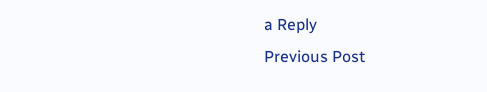a Reply
Previous Post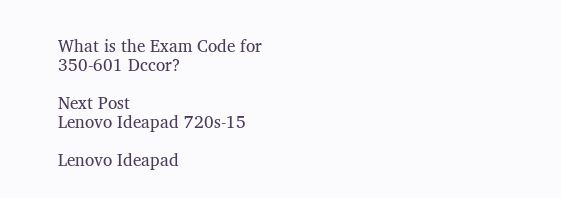What is the Exam Code for 350-601 Dccor?

Next Post
Lenovo Ideapad 720s-15

Lenovo Ideapad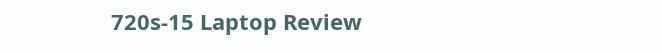720s-15 Laptop Review